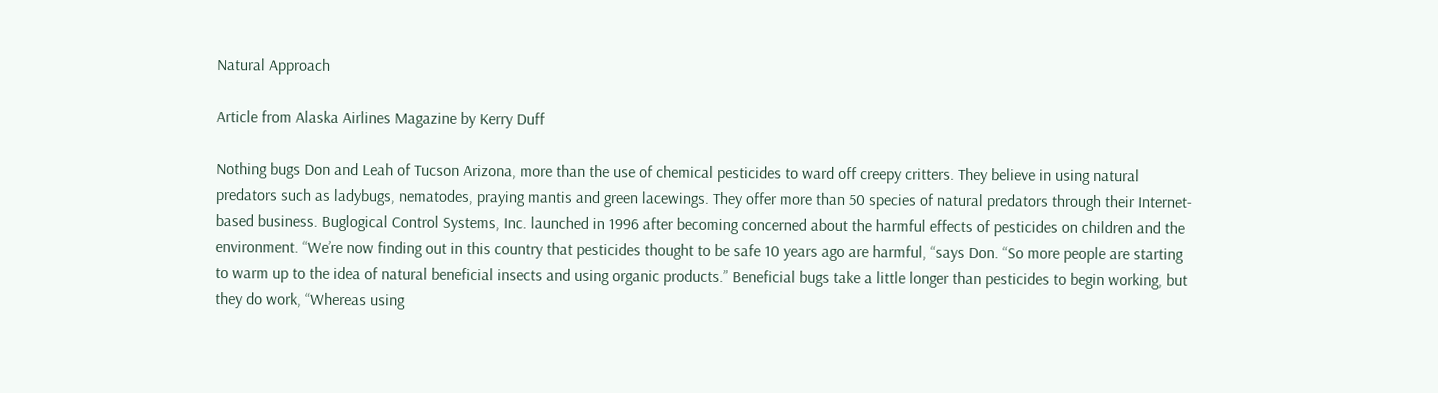Natural Approach

Article from Alaska Airlines Magazine by Kerry Duff

Nothing bugs Don and Leah of Tucson Arizona, more than the use of chemical pesticides to ward off creepy critters. They believe in using natural predators such as ladybugs, nematodes, praying mantis and green lacewings. They offer more than 50 species of natural predators through their Internet-based business. Buglogical Control Systems, Inc. launched in 1996 after becoming concerned about the harmful effects of pesticides on children and the environment. “We’re now finding out in this country that pesticides thought to be safe 10 years ago are harmful, “says Don. “So more people are starting to warm up to the idea of natural beneficial insects and using organic products.” Beneficial bugs take a little longer than pesticides to begin working, but they do work, “Whereas using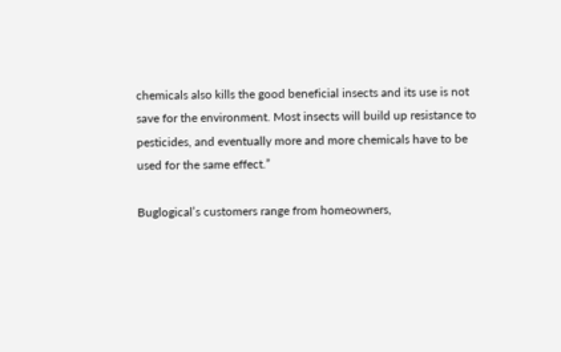chemicals also kills the good beneficial insects and its use is not save for the environment. Most insects will build up resistance to pesticides, and eventually more and more chemicals have to be used for the same effect.”

Buglogical’s customers range from homeowners,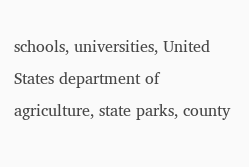schools, universities, United States department of agriculture, state parks, county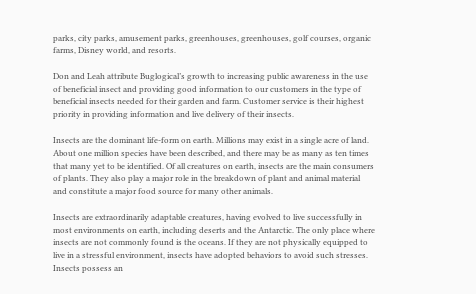parks, city parks, amusement parks, greenhouses, greenhouses, golf courses, organic farms, Disney world, and resorts.

Don and Leah attribute Buglogical’s growth to increasing public awareness in the use of beneficial insect and providing good information to our customers in the type of beneficial insects needed for their garden and farm. Customer service is their highest priority in providing information and live delivery of their insects.

Insects are the dominant life-form on earth. Millions may exist in a single acre of land. About one million species have been described, and there may be as many as ten times that many yet to be identified. Of all creatures on earth, insects are the main consumers of plants. They also play a major role in the breakdown of plant and animal material and constitute a major food source for many other animals.

Insects are extraordinarily adaptable creatures, having evolved to live successfully in most environments on earth, including deserts and the Antarctic. The only place where insects are not commonly found is the oceans. If they are not physically equipped to live in a stressful environment, insects have adopted behaviors to avoid such stresses. Insects possess an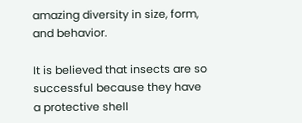amazing diversity in size, form, and behavior.

It is believed that insects are so successful because they have a protective shell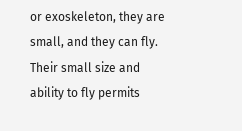or exoskeleton, they are small, and they can fly. Their small size and ability to fly permits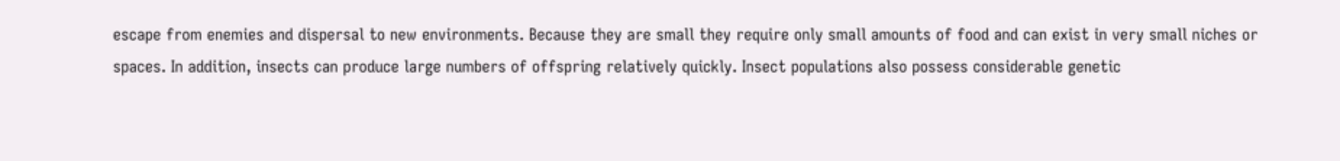escape from enemies and dispersal to new environments. Because they are small they require only small amounts of food and can exist in very small niches or spaces. In addition, insects can produce large numbers of offspring relatively quickly. Insect populations also possess considerable genetic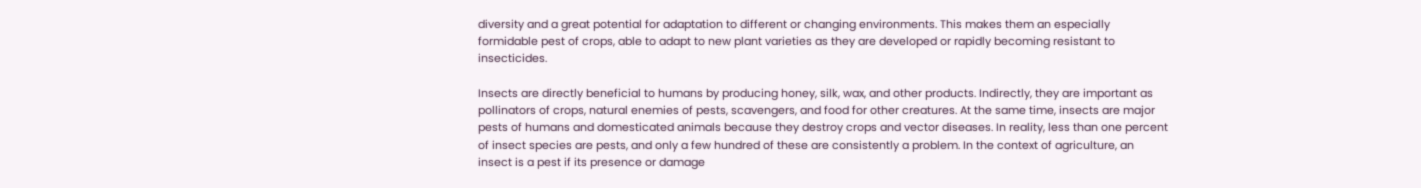diversity and a great potential for adaptation to different or changing environments. This makes them an especially formidable pest of crops, able to adapt to new plant varieties as they are developed or rapidly becoming resistant to insecticides.

Insects are directly beneficial to humans by producing honey, silk, wax, and other products. Indirectly, they are important as pollinators of crops, natural enemies of pests, scavengers, and food for other creatures. At the same time, insects are major pests of humans and domesticated animals because they destroy crops and vector diseases. In reality, less than one percent of insect species are pests, and only a few hundred of these are consistently a problem. In the context of agriculture, an insect is a pest if its presence or damage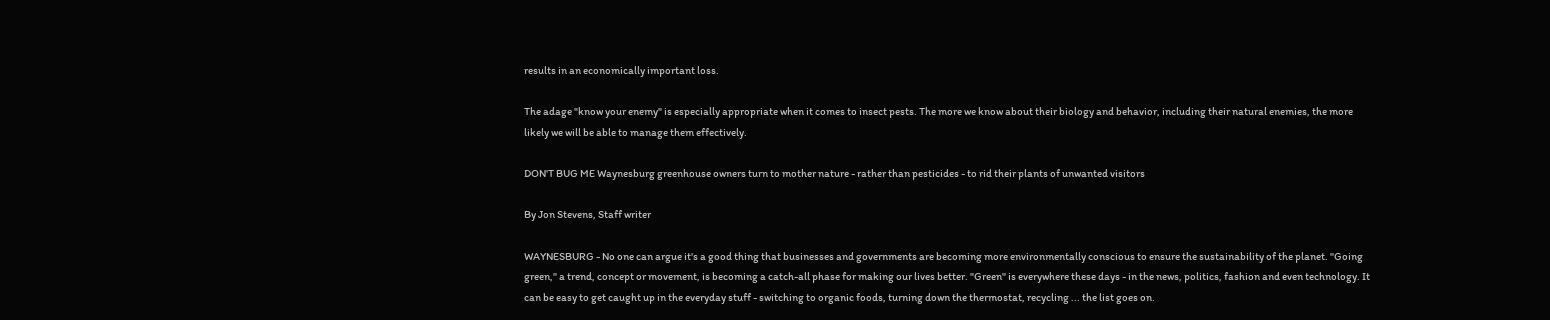results in an economically important loss.

The adage "know your enemy" is especially appropriate when it comes to insect pests. The more we know about their biology and behavior, including their natural enemies, the more likely we will be able to manage them effectively.

DON'T BUG ME Waynesburg greenhouse owners turn to mother nature - rather than pesticides - to rid their plants of unwanted visitors

By Jon Stevens, Staff writer

WAYNESBURG - No one can argue it's a good thing that businesses and governments are becoming more environmentally conscious to ensure the sustainability of the planet. "Going green," a trend, concept or movement, is becoming a catch-all phase for making our lives better. "Green" is everywhere these days - in the news, politics, fashion and even technology. It can be easy to get caught up in the everyday stuff - switching to organic foods, turning down the thermostat, recycling ... the list goes on.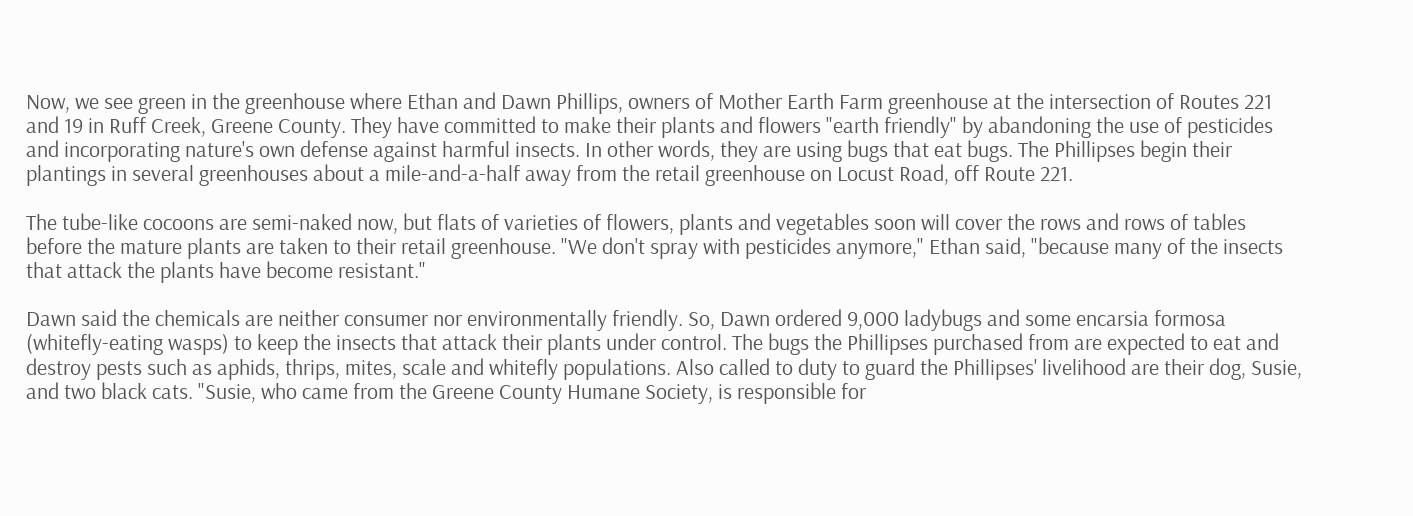Now, we see green in the greenhouse where Ethan and Dawn Phillips, owners of Mother Earth Farm greenhouse at the intersection of Routes 221 and 19 in Ruff Creek, Greene County. They have committed to make their plants and flowers "earth friendly" by abandoning the use of pesticides and incorporating nature's own defense against harmful insects. In other words, they are using bugs that eat bugs. The Phillipses begin their plantings in several greenhouses about a mile-and-a-half away from the retail greenhouse on Locust Road, off Route 221.

The tube-like cocoons are semi-naked now, but flats of varieties of flowers, plants and vegetables soon will cover the rows and rows of tables before the mature plants are taken to their retail greenhouse. "We don't spray with pesticides anymore," Ethan said, "because many of the insects that attack the plants have become resistant."

Dawn said the chemicals are neither consumer nor environmentally friendly. So, Dawn ordered 9,000 ladybugs and some encarsia formosa (whitefly-eating wasps) to keep the insects that attack their plants under control. The bugs the Phillipses purchased from are expected to eat and destroy pests such as aphids, thrips, mites, scale and whitefly populations. Also called to duty to guard the Phillipses' livelihood are their dog, Susie, and two black cats. "Susie, who came from the Greene County Humane Society, is responsible for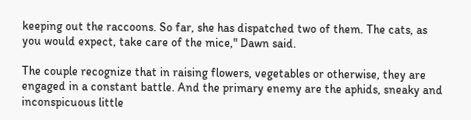keeping out the raccoons. So far, she has dispatched two of them. The cats, as you would expect, take care of the mice," Dawn said.

The couple recognize that in raising flowers, vegetables or otherwise, they are engaged in a constant battle. And the primary enemy are the aphids, sneaky and inconspicuous little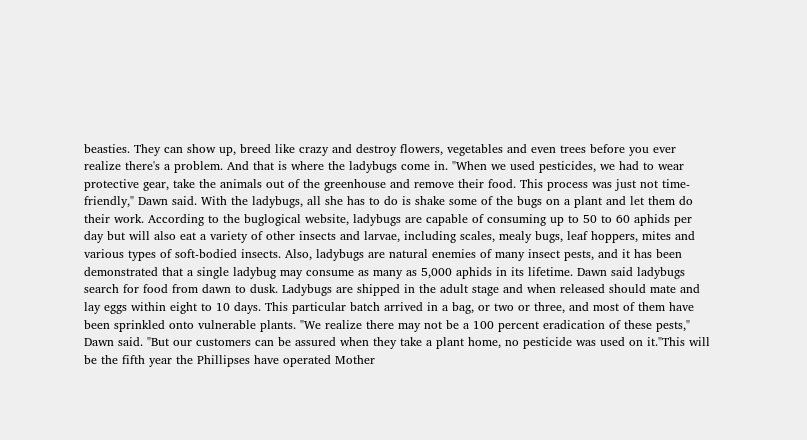beasties. They can show up, breed like crazy and destroy flowers, vegetables and even trees before you ever realize there's a problem. And that is where the ladybugs come in. "When we used pesticides, we had to wear protective gear, take the animals out of the greenhouse and remove their food. This process was just not time-friendly," Dawn said. With the ladybugs, all she has to do is shake some of the bugs on a plant and let them do their work. According to the buglogical website, ladybugs are capable of consuming up to 50 to 60 aphids per day but will also eat a variety of other insects and larvae, including scales, mealy bugs, leaf hoppers, mites and various types of soft-bodied insects. Also, ladybugs are natural enemies of many insect pests, and it has been demonstrated that a single ladybug may consume as many as 5,000 aphids in its lifetime. Dawn said ladybugs search for food from dawn to dusk. Ladybugs are shipped in the adult stage and when released should mate and lay eggs within eight to 10 days. This particular batch arrived in a bag, or two or three, and most of them have been sprinkled onto vulnerable plants. "We realize there may not be a 100 percent eradication of these pests," Dawn said. "But our customers can be assured when they take a plant home, no pesticide was used on it."This will be the fifth year the Phillipses have operated Mother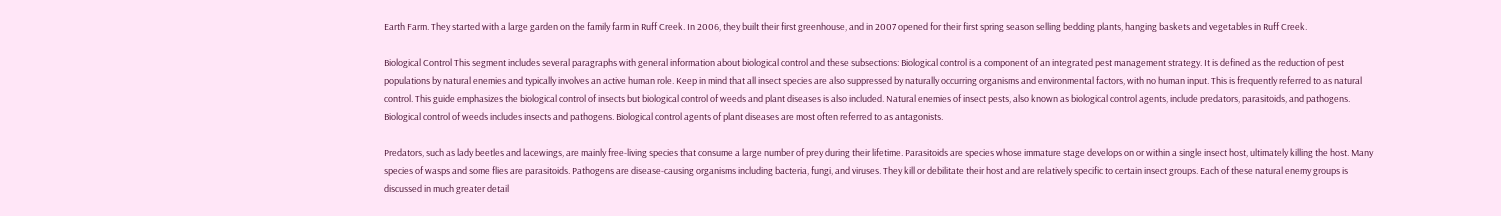Earth Farm. They started with a large garden on the family farm in Ruff Creek. In 2006, they built their first greenhouse, and in 2007 opened for their first spring season selling bedding plants, hanging baskets and vegetables in Ruff Creek.

Biological Control This segment includes several paragraphs with general information about biological control and these subsections: Biological control is a component of an integrated pest management strategy. It is defined as the reduction of pest populations by natural enemies and typically involves an active human role. Keep in mind that all insect species are also suppressed by naturally occurring organisms and environmental factors, with no human input. This is frequently referred to as natural control. This guide emphasizes the biological control of insects but biological control of weeds and plant diseases is also included. Natural enemies of insect pests, also known as biological control agents, include predators, parasitoids, and pathogens. Biological control of weeds includes insects and pathogens. Biological control agents of plant diseases are most often referred to as antagonists.

Predators, such as lady beetles and lacewings, are mainly free-living species that consume a large number of prey during their lifetime. Parasitoids are species whose immature stage develops on or within a single insect host, ultimately killing the host. Many species of wasps and some flies are parasitoids. Pathogens are disease-causing organisms including bacteria, fungi, and viruses. They kill or debilitate their host and are relatively specific to certain insect groups. Each of these natural enemy groups is discussed in much greater detail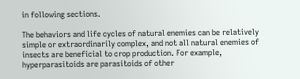in following sections.

The behaviors and life cycles of natural enemies can be relatively simple or extraordinarily complex, and not all natural enemies of insects are beneficial to crop production. For example, hyperparasitoids are parasitoids of other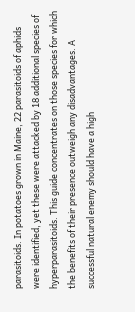parasitoids. In potatoes grown in Maine, 22 parasitoids of aphids were identified, yet these were attacked by 18 additional species of hyperparasitoids. This guide concentrates on those species for which the benefits of their presence outweigh any disadvantages. A successful natural enemy should have a high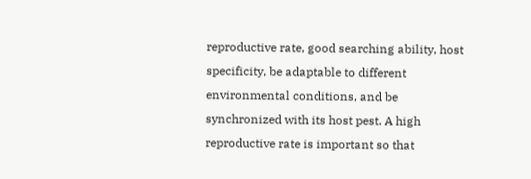reproductive rate, good searching ability, host specificity, be adaptable to different environmental conditions, and be synchronized with its host pest. A high reproductive rate is important so that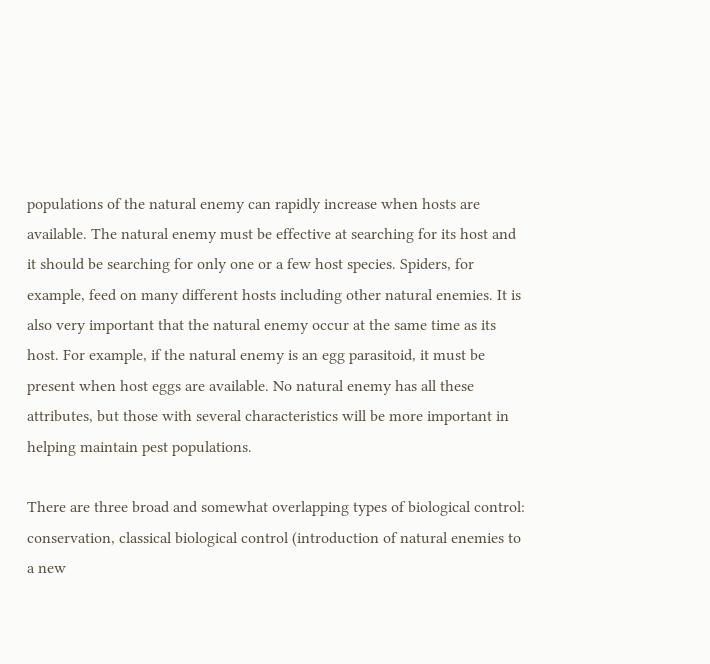populations of the natural enemy can rapidly increase when hosts are available. The natural enemy must be effective at searching for its host and it should be searching for only one or a few host species. Spiders, for example, feed on many different hosts including other natural enemies. It is also very important that the natural enemy occur at the same time as its host. For example, if the natural enemy is an egg parasitoid, it must be present when host eggs are available. No natural enemy has all these attributes, but those with several characteristics will be more important in helping maintain pest populations.

There are three broad and somewhat overlapping types of biological control: conservation, classical biological control (introduction of natural enemies to a new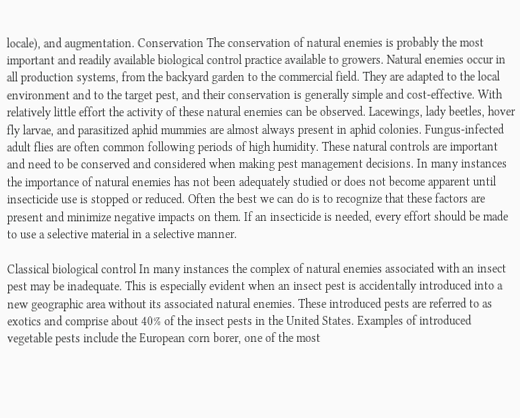locale), and augmentation. Conservation The conservation of natural enemies is probably the most important and readily available biological control practice available to growers. Natural enemies occur in all production systems, from the backyard garden to the commercial field. They are adapted to the local environment and to the target pest, and their conservation is generally simple and cost-effective. With relatively little effort the activity of these natural enemies can be observed. Lacewings, lady beetles, hover fly larvae, and parasitized aphid mummies are almost always present in aphid colonies. Fungus-infected adult flies are often common following periods of high humidity. These natural controls are important and need to be conserved and considered when making pest management decisions. In many instances the importance of natural enemies has not been adequately studied or does not become apparent until insecticide use is stopped or reduced. Often the best we can do is to recognize that these factors are present and minimize negative impacts on them. If an insecticide is needed, every effort should be made to use a selective material in a selective manner.

Classical biological control In many instances the complex of natural enemies associated with an insect pest may be inadequate. This is especially evident when an insect pest is accidentally introduced into a new geographic area without its associated natural enemies. These introduced pests are referred to as exotics and comprise about 40% of the insect pests in the United States. Examples of introduced vegetable pests include the European corn borer, one of the most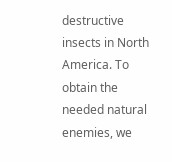destructive insects in North America. To obtain the needed natural enemies, we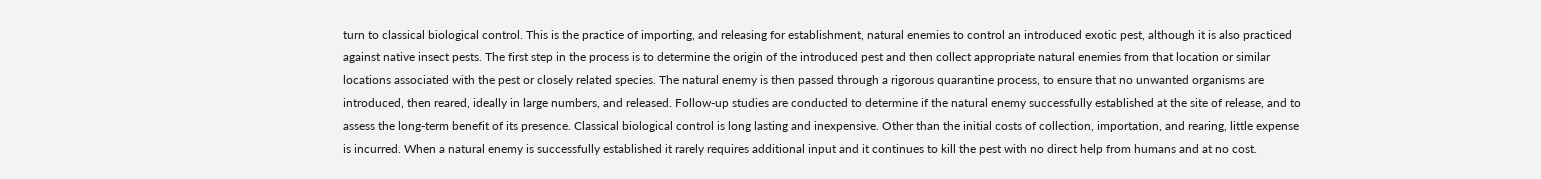turn to classical biological control. This is the practice of importing, and releasing for establishment, natural enemies to control an introduced exotic pest, although it is also practiced against native insect pests. The first step in the process is to determine the origin of the introduced pest and then collect appropriate natural enemies from that location or similar locations associated with the pest or closely related species. The natural enemy is then passed through a rigorous quarantine process, to ensure that no unwanted organisms are introduced, then reared, ideally in large numbers, and released. Follow-up studies are conducted to determine if the natural enemy successfully established at the site of release, and to assess the long-term benefit of its presence. Classical biological control is long lasting and inexpensive. Other than the initial costs of collection, importation, and rearing, little expense is incurred. When a natural enemy is successfully established it rarely requires additional input and it continues to kill the pest with no direct help from humans and at no cost.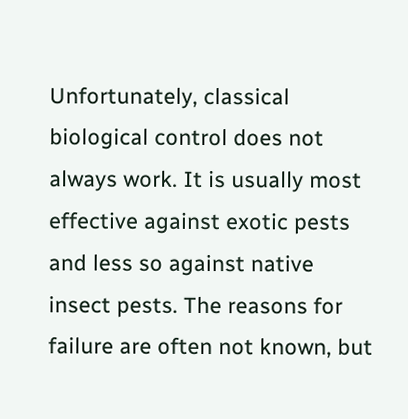Unfortunately, classical biological control does not always work. It is usually most effective against exotic pests and less so against native insect pests. The reasons for failure are often not known, but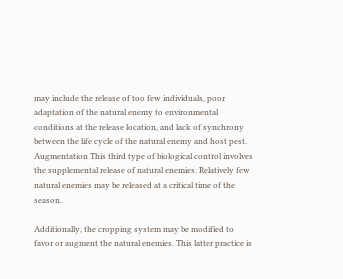may include the release of too few individuals, poor adaptation of the natural enemy to environmental conditions at the release location, and lack of synchrony between the life cycle of the natural enemy and host pest. Augmentation This third type of biological control involves the supplemental release of natural enemies. Relatively few natural enemies may be released at a critical time of the season.

Additionally, the cropping system may be modified to favor or augment the natural enemies. This latter practice is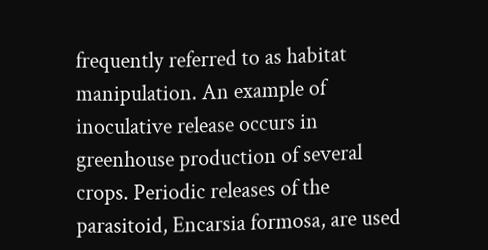frequently referred to as habitat manipulation. An example of inoculative release occurs in greenhouse production of several crops. Periodic releases of the parasitoid, Encarsia formosa, are used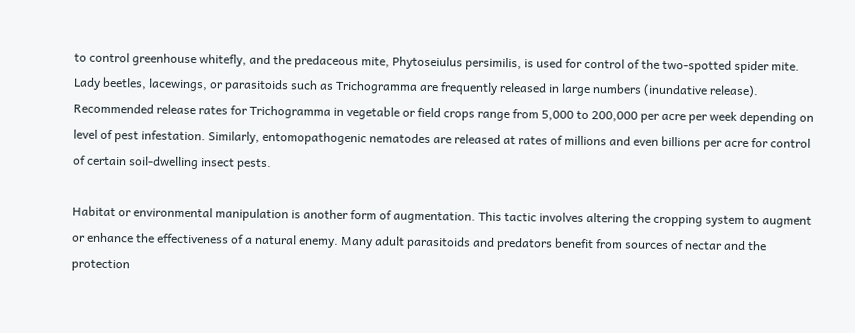to control greenhouse whitefly, and the predaceous mite, Phytoseiulus persimilis, is used for control of the two-spotted spider mite. Lady beetles, lacewings, or parasitoids such as Trichogramma are frequently released in large numbers (inundative release). Recommended release rates for Trichogramma in vegetable or field crops range from 5,000 to 200,000 per acre per week depending on level of pest infestation. Similarly, entomopathogenic nematodes are released at rates of millions and even billions per acre for control of certain soil-dwelling insect pests.

Habitat or environmental manipulation is another form of augmentation. This tactic involves altering the cropping system to augment or enhance the effectiveness of a natural enemy. Many adult parasitoids and predators benefit from sources of nectar and the protection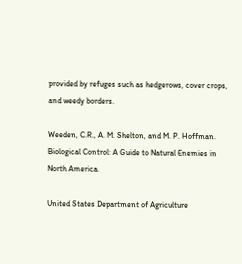provided by refuges such as hedgerows, cover crops, and weedy borders.

Weeden, C.R., A. M. Shelton, and M. P. Hoffman. Biological Control: A Guide to Natural Enemies in North America.

United States Department of Agriculture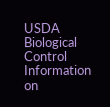USDA Biological Control Information on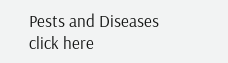Pests and Diseases click here